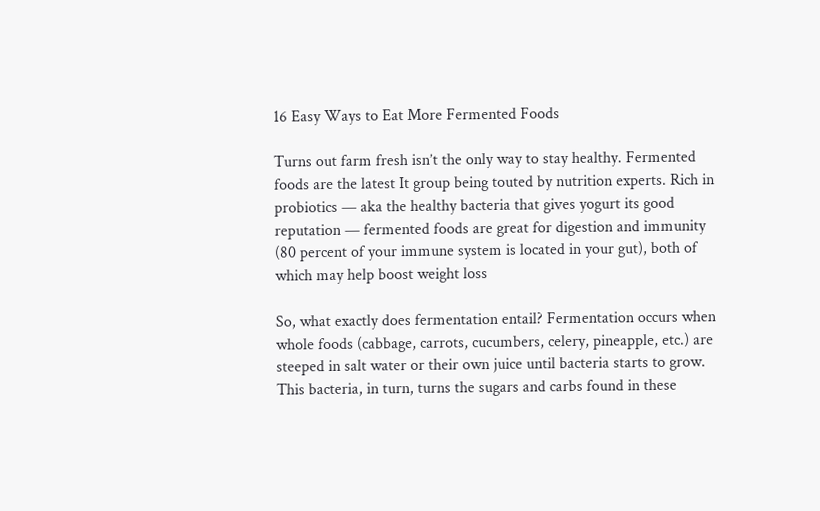16 Easy Ways to Eat More Fermented Foods

Turns out farm fresh isn’t the only way to stay healthy. Fermented foods are the latest It group being touted by nutrition experts. Rich in probiotics — aka the healthy bacteria that gives yogurt its good reputation — fermented foods are great for digestion and immunity (80 percent of your immune system is located in your gut), both of which may help boost weight loss

So, what exactly does fermentation entail? Fermentation occurs when whole foods (cabbage, carrots, cucumbers, celery, pineapple, etc.) are steeped in salt water or their own juice until bacteria starts to grow. This bacteria, in turn, turns the sugars and carbs found in these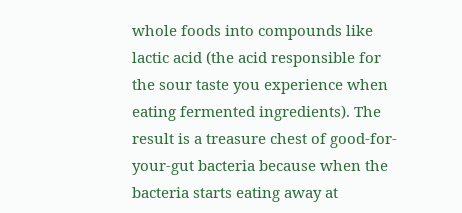whole foods into compounds like lactic acid (the acid responsible for the sour taste you experience when eating fermented ingredients). The result is a treasure chest of good-for-your-gut bacteria because when the bacteria starts eating away at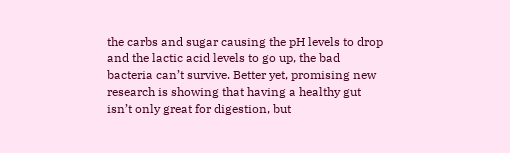the carbs and sugar causing the pH levels to drop and the lactic acid levels to go up, the bad bacteria can’t survive. Better yet, promising new research is showing that having a healthy gut isn’t only great for digestion, but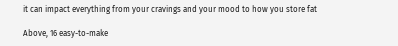it can impact everything from your cravings and your mood to how you store fat

Above, 16 easy-to-make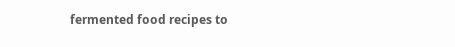fermented food recipes to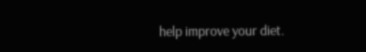help improve your diet.